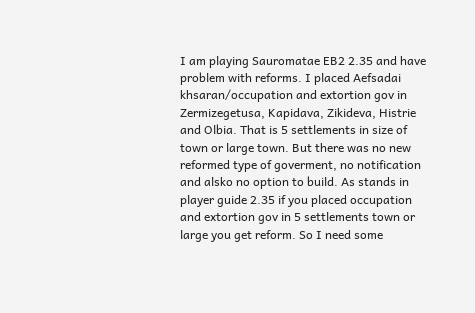I am playing Sauromatae EB2 2.35 and have problem with reforms. I placed Aefsadai khsaran/occupation and extortion gov in Zermizegetusa, Kapidava, Zikideva, Histrie and Olbia. That is 5 settlements in size of town or large town. But there was no new reformed type of goverment, no notification and alsko no option to build. As stands in player guide 2.35 if you placed occupation and extortion gov in 5 settlements town or large you get reform. So I need some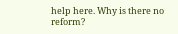help here. Why is there no reform?